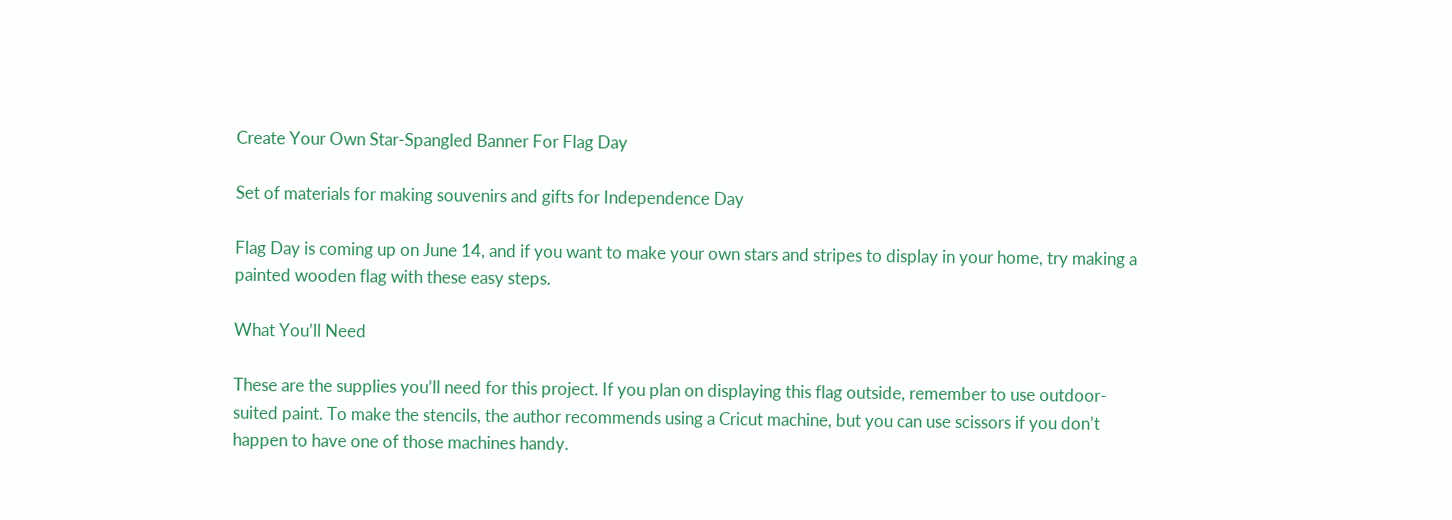Create Your Own Star-Spangled Banner For Flag Day

Set of materials for making souvenirs and gifts for Independence Day

Flag Day is coming up on June 14, and if you want to make your own stars and stripes to display in your home, try making a painted wooden flag with these easy steps.

What You’ll Need

These are the supplies you’ll need for this project. If you plan on displaying this flag outside, remember to use outdoor-suited paint. To make the stencils, the author recommends using a Cricut machine, but you can use scissors if you don’t happen to have one of those machines handy.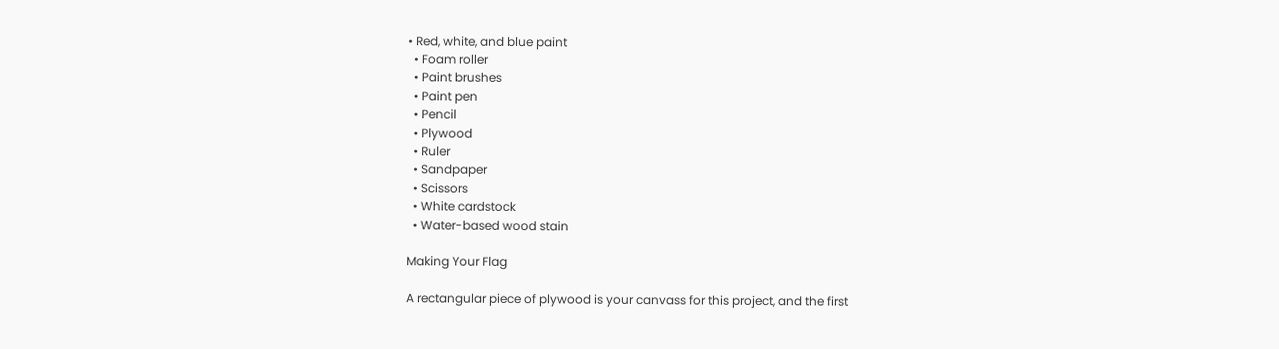• Red, white, and blue paint
  • Foam roller
  • Paint brushes
  • Paint pen
  • Pencil
  • Plywood
  • Ruler
  • Sandpaper
  • Scissors
  • White cardstock
  • Water-based wood stain

Making Your Flag

A rectangular piece of plywood is your canvass for this project, and the first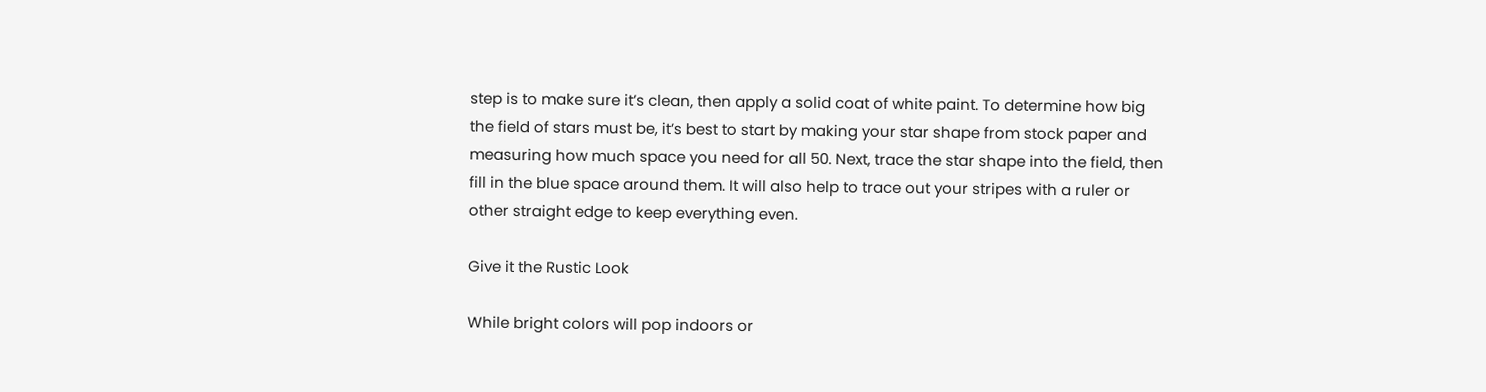step is to make sure it’s clean, then apply a solid coat of white paint. To determine how big the field of stars must be, it’s best to start by making your star shape from stock paper and measuring how much space you need for all 50. Next, trace the star shape into the field, then fill in the blue space around them. It will also help to trace out your stripes with a ruler or other straight edge to keep everything even.

Give it the Rustic Look

While bright colors will pop indoors or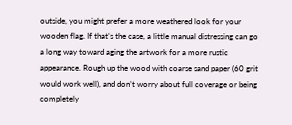outside, you might prefer a more weathered look for your wooden flag. If that’s the case, a little manual distressing can go a long way toward aging the artwork for a more rustic appearance. Rough up the wood with coarse sand paper (60 grit would work well), and don’t worry about full coverage or being completely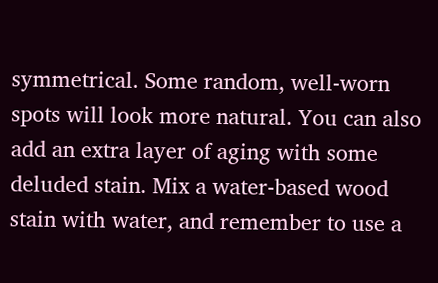symmetrical. Some random, well-worn spots will look more natural. You can also add an extra layer of aging with some deluded stain. Mix a water-based wood stain with water, and remember to use a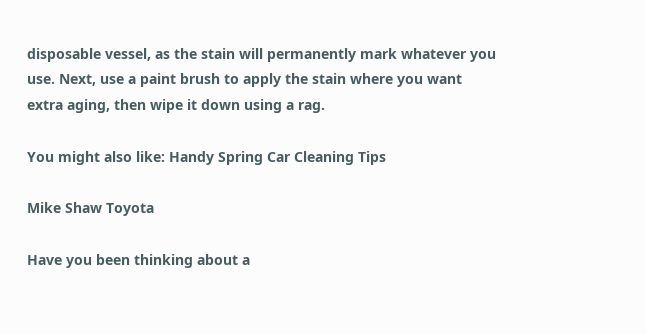disposable vessel, as the stain will permanently mark whatever you use. Next, use a paint brush to apply the stain where you want extra aging, then wipe it down using a rag.

You might also like: Handy Spring Car Cleaning Tips

Mike Shaw Toyota

Have you been thinking about a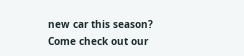new car this season? Come check out our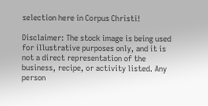selection here in Corpus Christi!

Disclaimer: The stock image is being used for illustrative purposes only, and it is not a direct representation of the business, recipe, or activity listed. Any person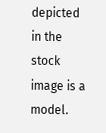depicted in the stock image is a model.